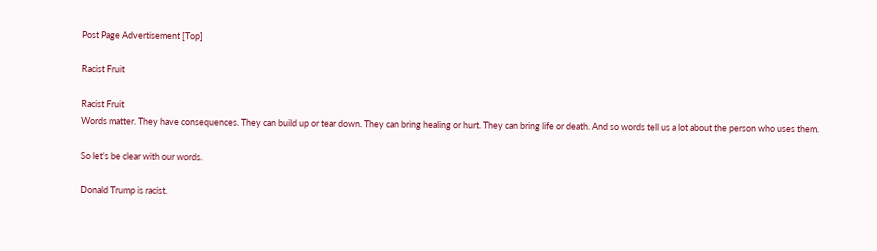Post Page Advertisement [Top]

Racist Fruit

Racist Fruit
Words matter. They have consequences. They can build up or tear down. They can bring healing or hurt. They can bring life or death. And so words tell us a lot about the person who uses them.

So let's be clear with our words.

Donald Trump is racist.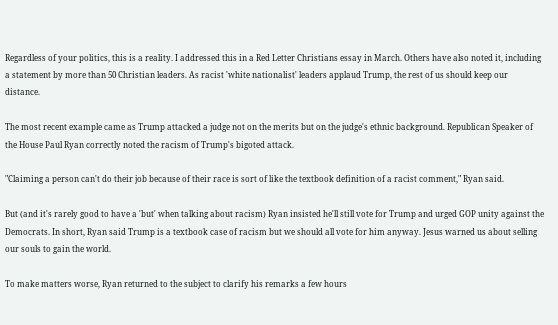Regardless of your politics, this is a reality. I addressed this in a Red Letter Christians essay in March. Others have also noted it, including a statement by more than 50 Christian leaders. As racist 'white nationalist' leaders applaud Trump, the rest of us should keep our distance.

The most recent example came as Trump attacked a judge not on the merits but on the judge's ethnic background. Republican Speaker of the House Paul Ryan correctly noted the racism of Trump's bigoted attack.

"Claiming a person can't do their job because of their race is sort of like the textbook definition of a racist comment," Ryan said.

But (and it's rarely good to have a 'but' when talking about racism) Ryan insisted he'll still vote for Trump and urged GOP unity against the Democrats. In short, Ryan said Trump is a textbook case of racism but we should all vote for him anyway. Jesus warned us about selling our souls to gain the world.

To make matters worse, Ryan returned to the subject to clarify his remarks a few hours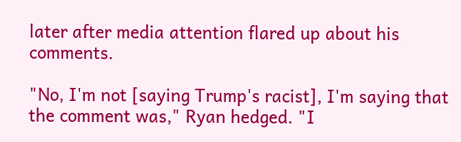later after media attention flared up about his comments.

"No, I'm not [saying Trump's racist], I'm saying that the comment was," Ryan hedged. "I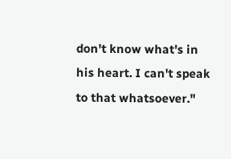don't know what's in his heart. I can't speak to that whatsoever."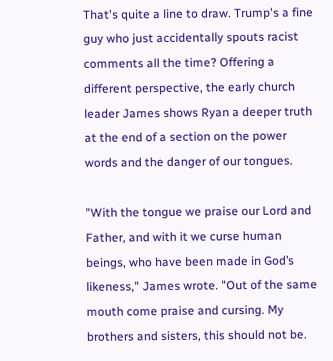That's quite a line to draw. Trump's a fine guy who just accidentally spouts racist comments all the time? Offering a different perspective, the early church leader James shows Ryan a deeper truth at the end of a section on the power words and the danger of our tongues.

"With the tongue we praise our Lord and Father, and with it we curse human beings, who have been made in God’s likeness," James wrote. "Out of the same mouth come praise and cursing. My brothers and sisters, this should not be.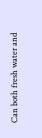Can both fresh water and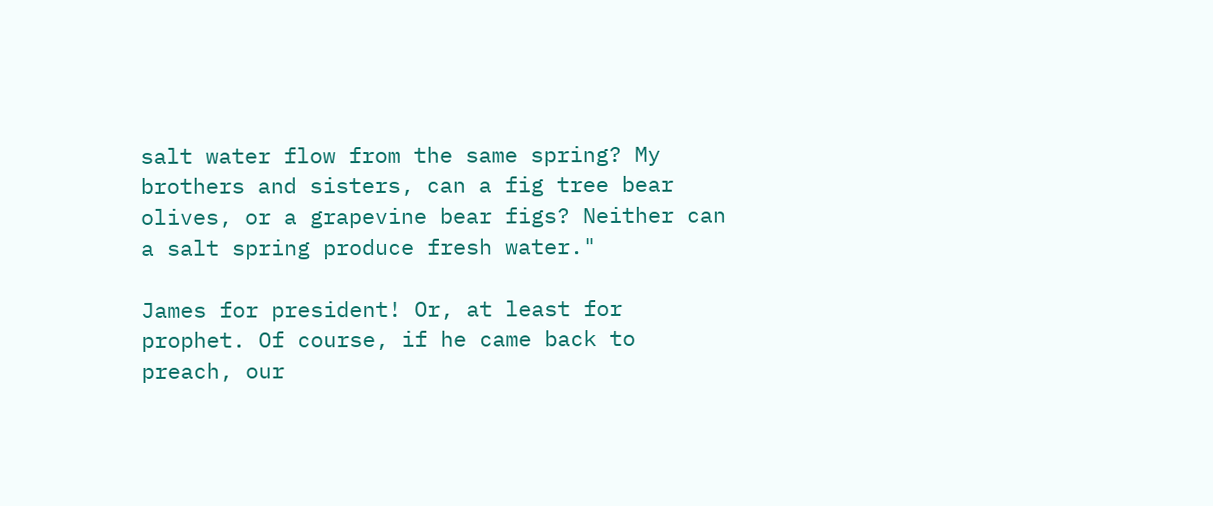salt water flow from the same spring? My brothers and sisters, can a fig tree bear olives, or a grapevine bear figs? Neither can a salt spring produce fresh water."

James for president! Or, at least for prophet. Of course, if he came back to preach, our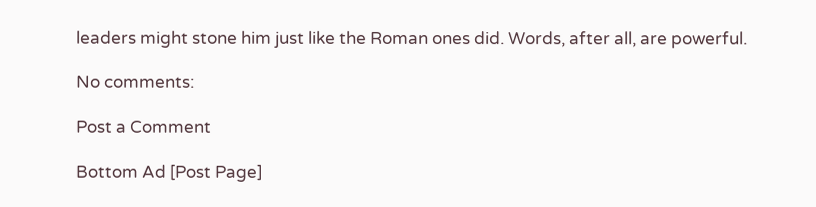leaders might stone him just like the Roman ones did. Words, after all, are powerful.

No comments:

Post a Comment

Bottom Ad [Post Page]